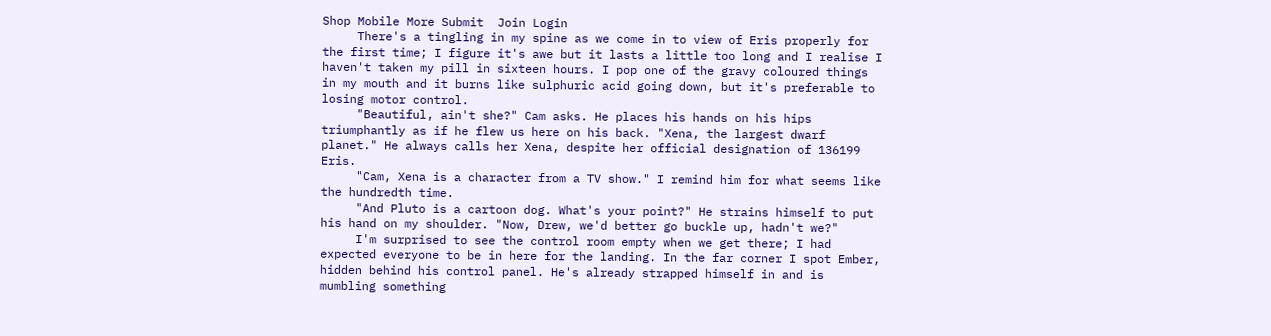Shop Mobile More Submit  Join Login
     There's a tingling in my spine as we come in to view of Eris properly for the first time; I figure it's awe but it lasts a little too long and I realise I haven't taken my pill in sixteen hours. I pop one of the gravy coloured things in my mouth and it burns like sulphuric acid going down, but it's preferable to losing motor control.
     "Beautiful, ain't she?" Cam asks. He places his hands on his hips triumphantly as if he flew us here on his back. "Xena, the largest dwarf planet." He always calls her Xena, despite her official designation of 136199 Eris.
     "Cam, Xena is a character from a TV show." I remind him for what seems like the hundredth time.
     "And Pluto is a cartoon dog. What's your point?" He strains himself to put his hand on my shoulder. "Now, Drew, we'd better go buckle up, hadn't we?"
     I'm surprised to see the control room empty when we get there; I had expected everyone to be in here for the landing. In the far corner I spot Ember, hidden behind his control panel. He's already strapped himself in and is mumbling something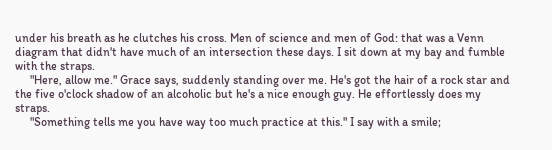under his breath as he clutches his cross. Men of science and men of God: that was a Venn diagram that didn't have much of an intersection these days. I sit down at my bay and fumble with the straps.
     "Here, allow me." Grace says, suddenly standing over me. He's got the hair of a rock star and the five o'clock shadow of an alcoholic but he's a nice enough guy. He effortlessly does my straps.
     "Something tells me you have way too much practice at this." I say with a smile;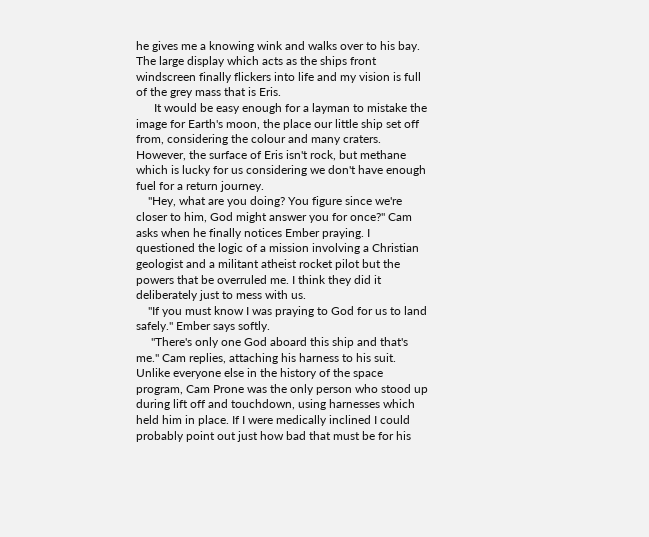he gives me a knowing wink and walks over to his bay. The large display which acts as the ships front windscreen finally flickers into life and my vision is full of the grey mass that is Eris.
      It would be easy enough for a layman to mistake the image for Earth's moon, the place our little ship set off from, considering the colour and many craters. However, the surface of Eris isn't rock, but methane which is lucky for us considering we don't have enough fuel for a return journey.
    "Hey, what are you doing? You figure since we're closer to him, God might answer you for once?" Cam asks when he finally notices Ember praying. I questioned the logic of a mission involving a Christian geologist and a militant atheist rocket pilot but the powers that be overruled me. I think they did it deliberately just to mess with us.
    "If you must know I was praying to God for us to land safely." Ember says softly.
     "There's only one God aboard this ship and that's me." Cam replies, attaching his harness to his suit. Unlike everyone else in the history of the space program, Cam Prone was the only person who stood up during lift off and touchdown, using harnesses which held him in place. If I were medically inclined I could probably point out just how bad that must be for his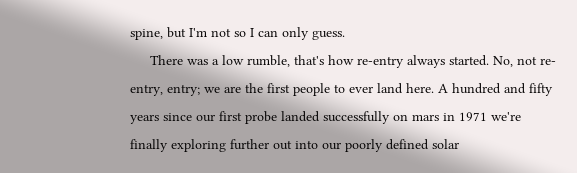spine, but I'm not so I can only guess.
     There was a low rumble, that's how re-entry always started. No, not re-entry, entry; we are the first people to ever land here. A hundred and fifty years since our first probe landed successfully on mars in 1971 we're finally exploring further out into our poorly defined solar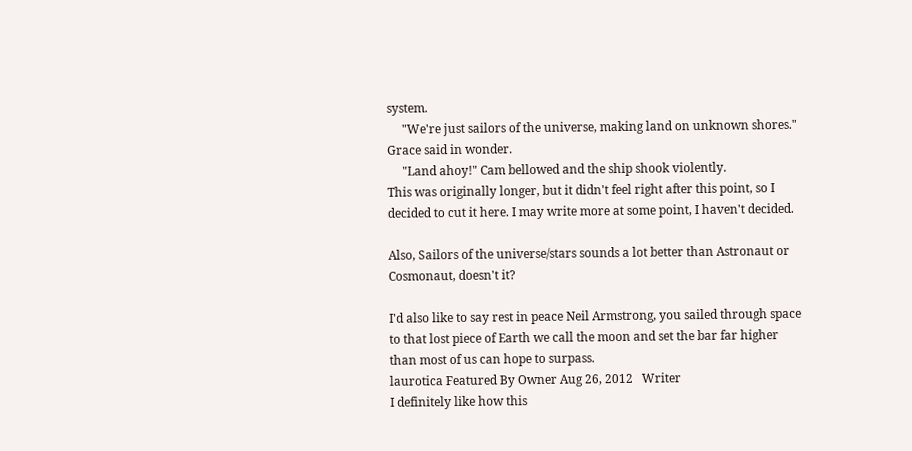system.
     "We're just sailors of the universe, making land on unknown shores." Grace said in wonder.
     "Land ahoy!" Cam bellowed and the ship shook violently.
This was originally longer, but it didn't feel right after this point, so I decided to cut it here. I may write more at some point, I haven't decided.

Also, Sailors of the universe/stars sounds a lot better than Astronaut or Cosmonaut, doesn't it?

I'd also like to say rest in peace Neil Armstrong, you sailed through space to that lost piece of Earth we call the moon and set the bar far higher than most of us can hope to surpass.
laurotica Featured By Owner Aug 26, 2012   Writer
I definitely like how this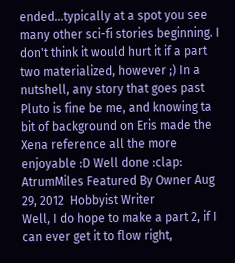ended...typically at a spot you see many other sci-fi stories beginning. I don't think it would hurt it if a part two materialized, however ;) In a nutshell, any story that goes past Pluto is fine be me, and knowing ta bit of background on Eris made the Xena reference all the more enjoyable :D Well done :clap:
AtrumMiles Featured By Owner Aug 29, 2012  Hobbyist Writer
Well, I do hope to make a part 2, if I can ever get it to flow right,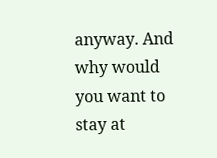anyway. And why would you want to stay at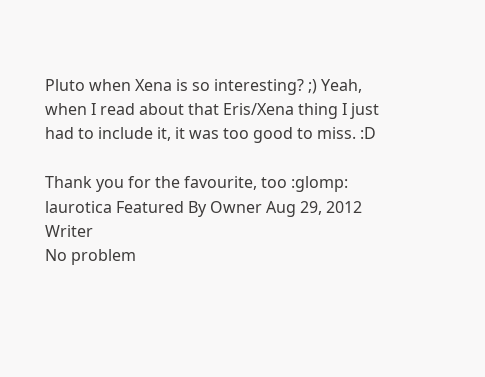Pluto when Xena is so interesting? ;) Yeah, when I read about that Eris/Xena thing I just had to include it, it was too good to miss. :D

Thank you for the favourite, too :glomp:
laurotica Featured By Owner Aug 29, 2012   Writer
No problem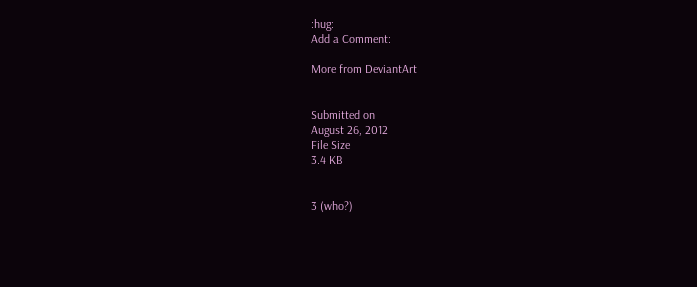:hug:
Add a Comment:

More from DeviantArt


Submitted on
August 26, 2012
File Size
3.4 KB


3 (who?)